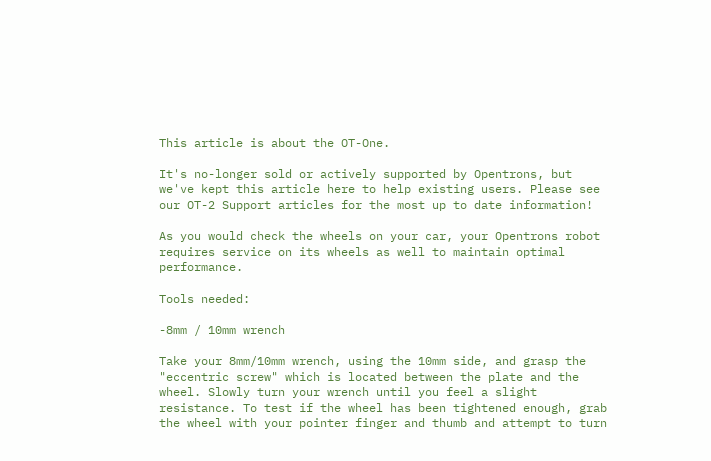This article is about the OT-One.

It's no-longer sold or actively supported by Opentrons, but we've kept this article here to help existing users. Please see our OT-2 Support articles for the most up to date information!

As you would check the wheels on your car, your Opentrons robot requires service on its wheels as well to maintain optimal performance.

Tools needed:

-8mm / 10mm wrench

Take your 8mm/10mm wrench, using the 10mm side, and grasp the "eccentric screw" which is located between the plate and the wheel. Slowly turn your wrench until you feel a slight resistance. To test if the wheel has been tightened enough, grab the wheel with your pointer finger and thumb and attempt to turn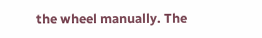the wheel manually. The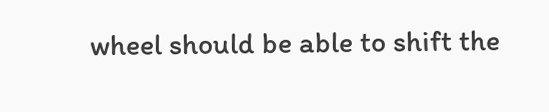wheel should be able to shift the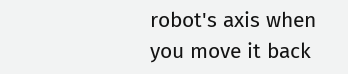robot's axis when you move it back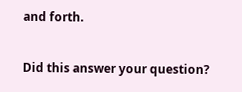and forth.

Did this answer your question?